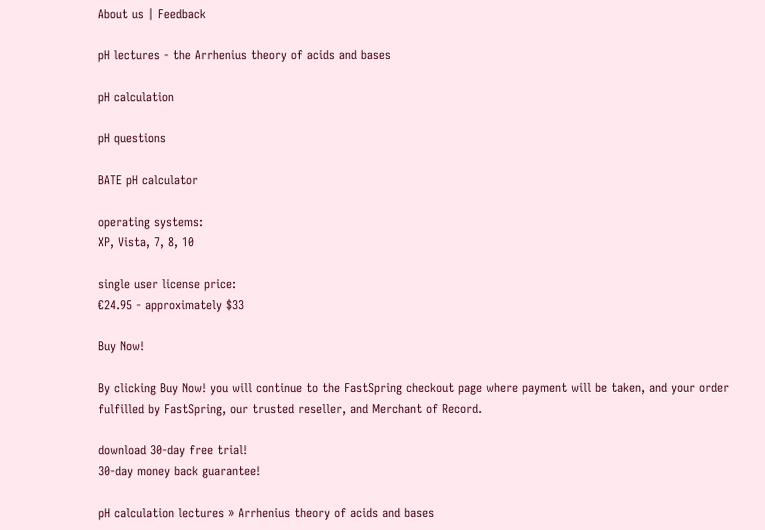About us | Feedback

pH lectures - the Arrhenius theory of acids and bases

pH calculation

pH questions

BATE pH calculator

operating systems:
XP, Vista, 7, 8, 10

single user license price:
€24.95 - approximately $33

Buy Now!

By clicking Buy Now! you will continue to the FastSpring checkout page where payment will be taken, and your order fulfilled by FastSpring, our trusted reseller, and Merchant of Record.

download 30-day free trial!
30-day money back guarantee!

pH calculation lectures » Arrhenius theory of acids and bases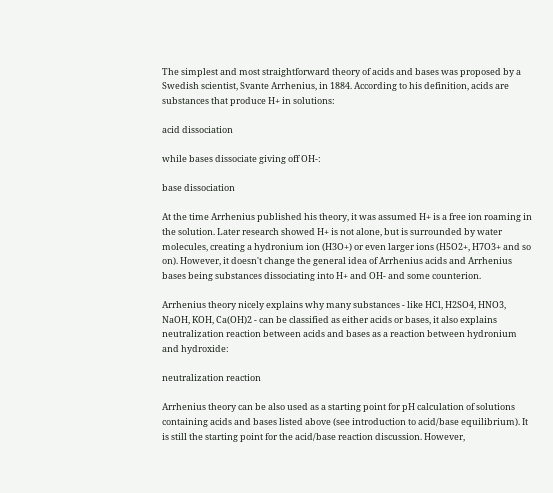The simplest and most straightforward theory of acids and bases was proposed by a Swedish scientist, Svante Arrhenius, in 1884. According to his definition, acids are substances that produce H+ in solutions:

acid dissociation

while bases dissociate giving off OH-:

base dissociation

At the time Arrhenius published his theory, it was assumed H+ is a free ion roaming in the solution. Later research showed H+ is not alone, but is surrounded by water molecules, creating a hydronium ion (H3O+) or even larger ions (H5O2+, H7O3+ and so on). However, it doesn't change the general idea of Arrhenius acids and Arrhenius bases being substances dissociating into H+ and OH- and some counterion.

Arrhenius theory nicely explains why many substances - like HCl, H2SO4, HNO3, NaOH, KOH, Ca(OH)2 - can be classified as either acids or bases, it also explains neutralization reaction between acids and bases as a reaction between hydronium and hydroxide:

neutralization reaction

Arrhenius theory can be also used as a starting point for pH calculation of solutions containing acids and bases listed above (see introduction to acid/base equilibrium). It is still the starting point for the acid/base reaction discussion. However,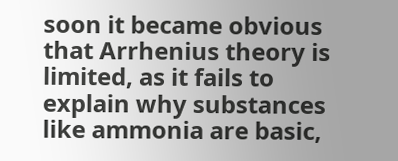soon it became obvious that Arrhenius theory is limited, as it fails to explain why substances like ammonia are basic,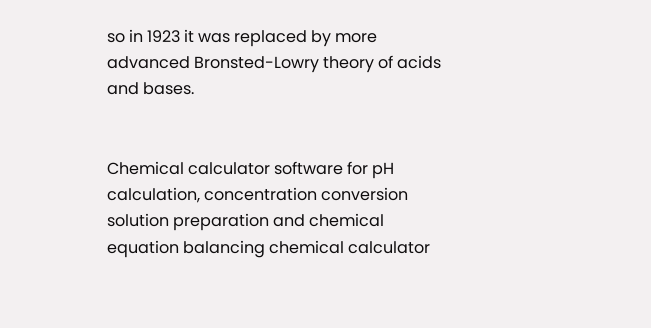so in 1923 it was replaced by more advanced Bronsted-Lowry theory of acids and bases.


Chemical calculator software for pH calculation, concentration conversion solution preparation and chemical equation balancing chemical calculator